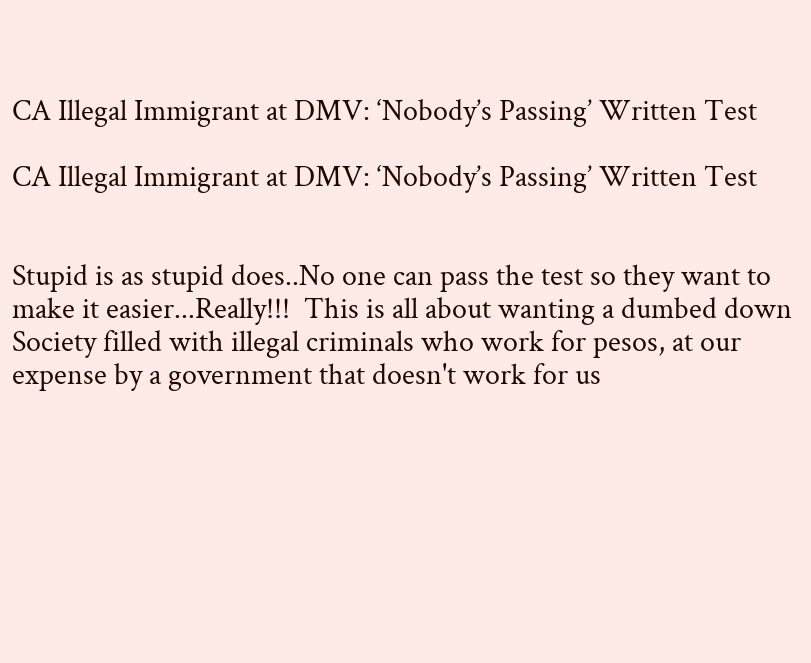CA Illegal Immigrant at DMV: ‘Nobody’s Passing’ Written Test

CA Illegal Immigrant at DMV: ‘Nobody’s Passing’ Written Test


Stupid is as stupid does..No one can pass the test so they want to make it easier...Really!!!  This is all about wanting a dumbed down Society filled with illegal criminals who work for pesos, at our expense by a government that doesn't work for us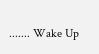....... Wake Up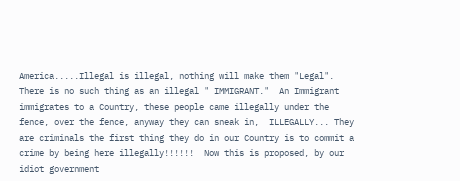America.....Illegal is illegal, nothing will make them "Legal". There is no such thing as an illegal " IMMIGRANT."  An Immigrant immigrates to a Country, these people came illegally under the fence, over the fence, anyway they can sneak in,  ILLEGALLY... They are criminals the first thing they do in our Country is to commit a crime by being here illegally!!!!!!  Now this is proposed, by our idiot government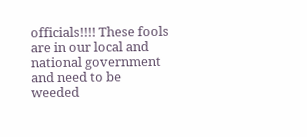officials!!!! These fools are in our local and national government and need to be weeded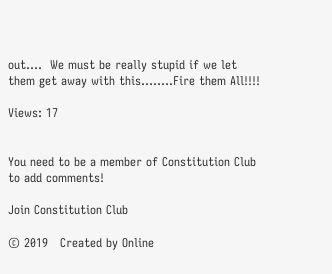out....  We must be really stupid if we let them get away with this........Fire them All!!!!

Views: 17


You need to be a member of Constitution Club to add comments!

Join Constitution Club

© 2019   Created by Online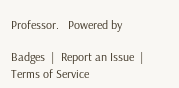Professor.   Powered by

Badges  |  Report an Issue  |  Terms of Service